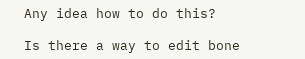Any idea how to do this?

Is there a way to edit bone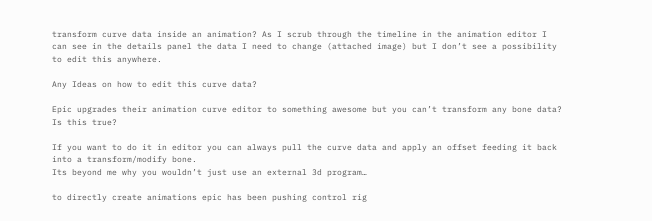transform curve data inside an animation? As I scrub through the timeline in the animation editor I can see in the details panel the data I need to change (attached image) but I don’t see a possibility to edit this anywhere.

Any Ideas on how to edit this curve data?

Epic upgrades their animation curve editor to something awesome but you can’t transform any bone data? Is this true?

If you want to do it in editor you can always pull the curve data and apply an offset feeding it back into a transform/modify bone.
Its beyond me why you wouldn’t just use an external 3d program…

to directly create animations epic has been pushing control rig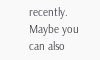recently. Maybe you can also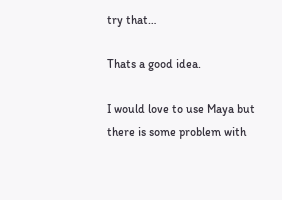try that…

Thats a good idea.

I would love to use Maya but there is some problem with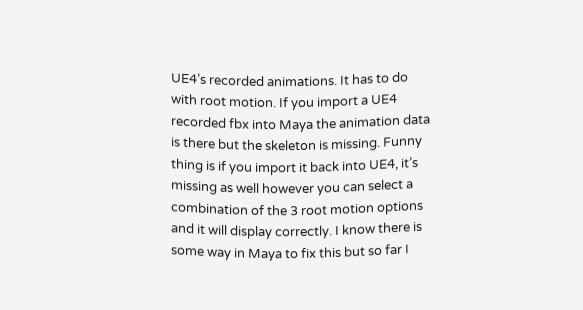UE4’s recorded animations. It has to do with root motion. If you import a UE4 recorded fbx into Maya the animation data is there but the skeleton is missing. Funny thing is if you import it back into UE4, it’s missing as well however you can select a combination of the 3 root motion options and it will display correctly. I know there is some way in Maya to fix this but so far I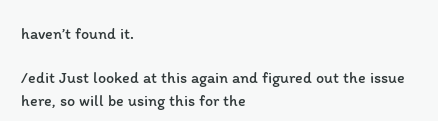haven’t found it.

/edit Just looked at this again and figured out the issue here, so will be using this for the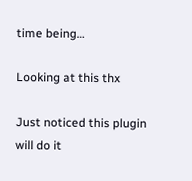time being…

Looking at this thx

Just noticed this plugin will do it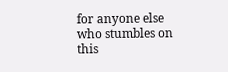for anyone else who stumbles on this